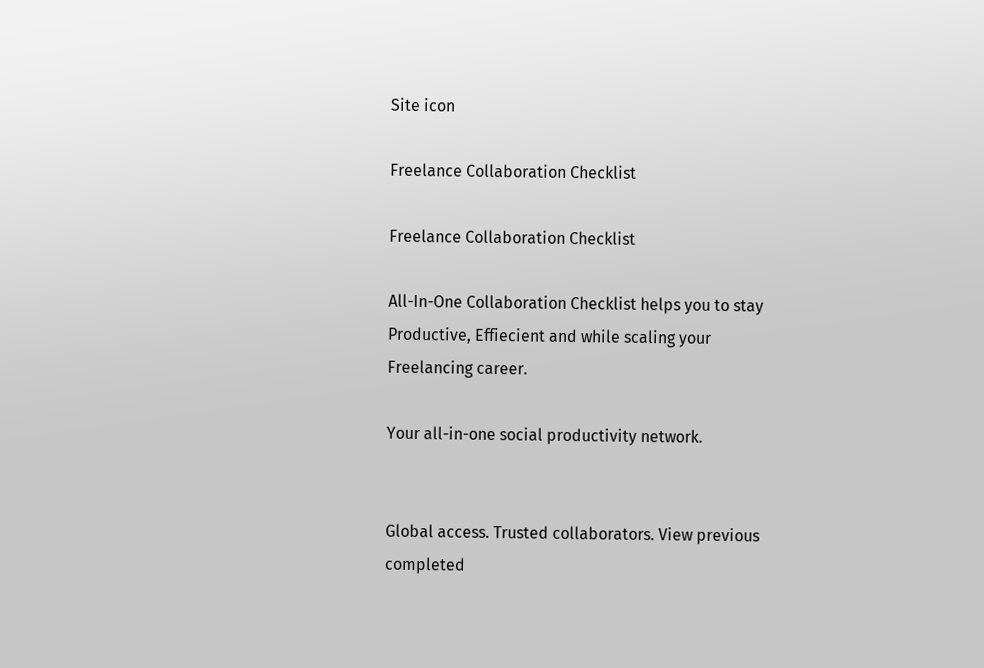Site icon

Freelance Collaboration Checklist

Freelance Collaboration Checklist

All-In-One Collaboration Checklist helps you to stay Productive, Effiecient and while scaling your Freelancing career.

Your all-in-one social productivity network.


Global access. Trusted collaborators. View previous completed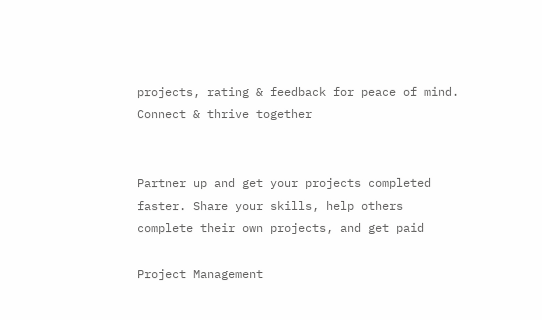projects, rating & feedback for peace of mind. Connect & thrive together


Partner up and get your projects completed faster. Share your skills, help others complete their own projects, and get paid

Project Management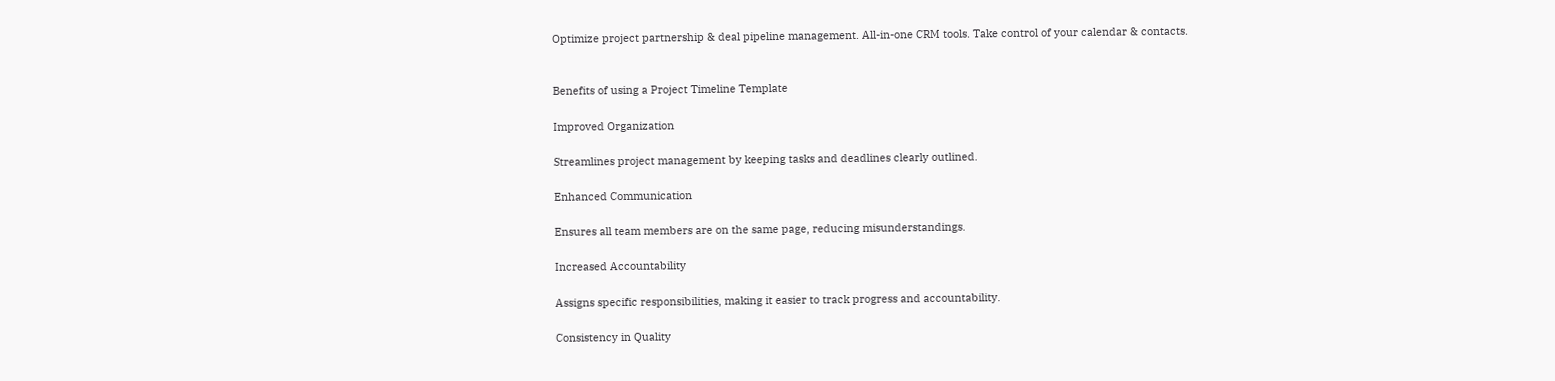Optimize project partnership & deal pipeline management. All-in-one CRM tools. Take control of your calendar & contacts.


Benefits of using a Project Timeline Template

Improved Organization

Streamlines project management by keeping tasks and deadlines clearly outlined.

Enhanced Communication

Ensures all team members are on the same page, reducing misunderstandings.

Increased Accountability

Assigns specific responsibilities, making it easier to track progress and accountability.

Consistency in Quality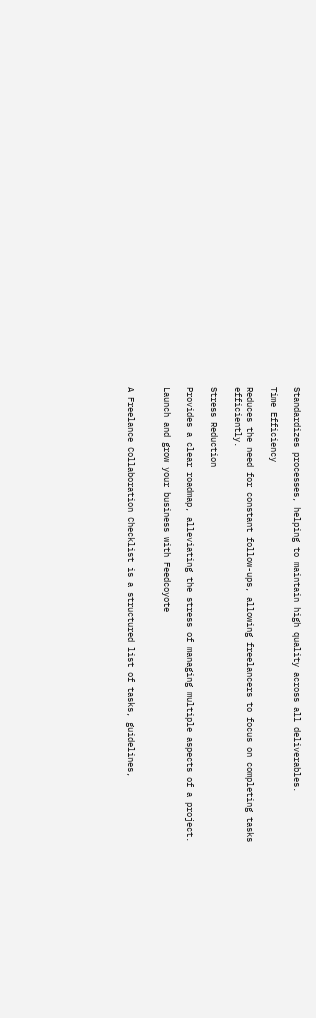Standardizes processes, helping to maintain high quality across all deliverables.

Time Efficiency

Reduces the need for constant follow-ups, allowing freelancers to focus on completing tasks efficiently.

Stress Reduction

Provides a clear roadmap, alleviating the stress of managing multiple aspects of a project.

Launch and grow your business with Feedcoyote


A Freelance Collaboration Checklist is a structured list of tasks, guidelines,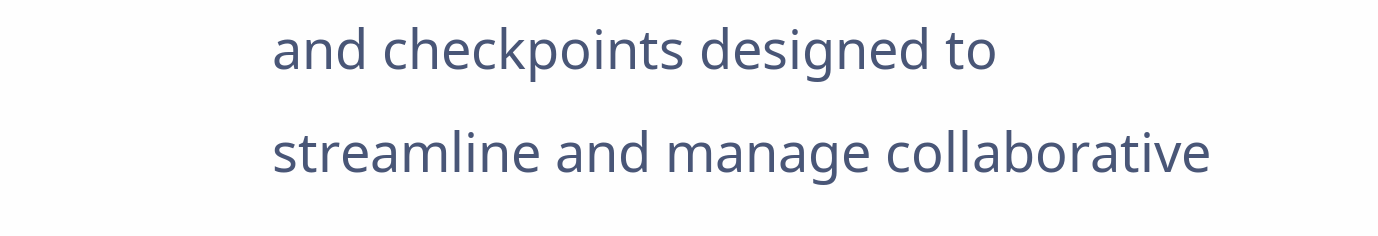and checkpoints designed to streamline and manage collaborative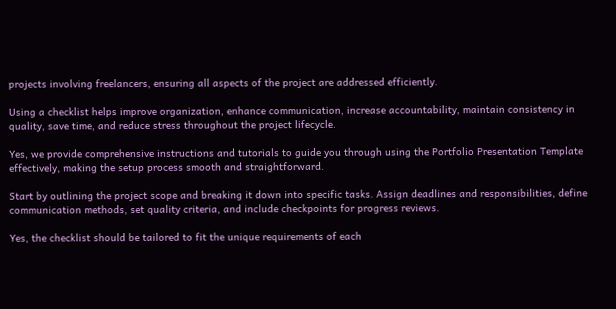projects involving freelancers, ensuring all aspects of the project are addressed efficiently.

Using a checklist helps improve organization, enhance communication, increase accountability, maintain consistency in quality, save time, and reduce stress throughout the project lifecycle.

Yes, we provide comprehensive instructions and tutorials to guide you through using the Portfolio Presentation Template effectively, making the setup process smooth and straightforward.

Start by outlining the project scope and breaking it down into specific tasks. Assign deadlines and responsibilities, define communication methods, set quality criteria, and include checkpoints for progress reviews.

Yes, the checklist should be tailored to fit the unique requirements of each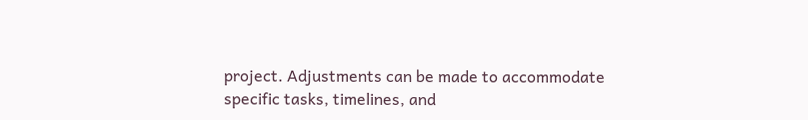project. Adjustments can be made to accommodate specific tasks, timelines, and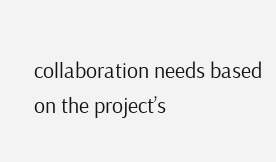collaboration needs based on the project’s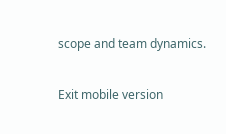scope and team dynamics.

Exit mobile version